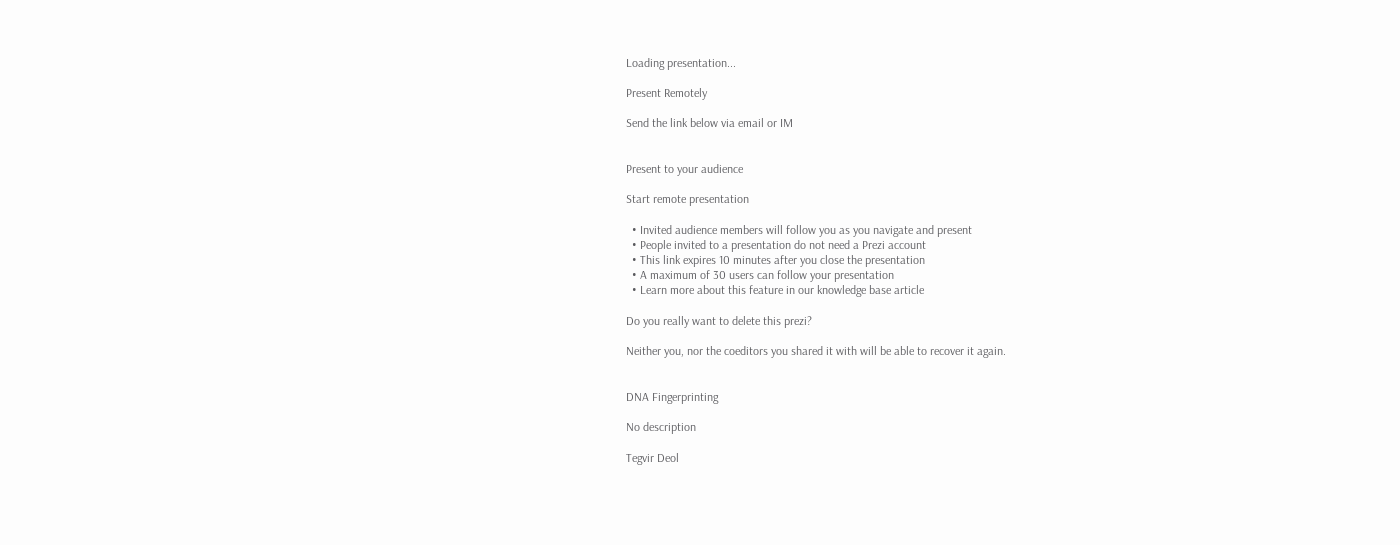Loading presentation...

Present Remotely

Send the link below via email or IM


Present to your audience

Start remote presentation

  • Invited audience members will follow you as you navigate and present
  • People invited to a presentation do not need a Prezi account
  • This link expires 10 minutes after you close the presentation
  • A maximum of 30 users can follow your presentation
  • Learn more about this feature in our knowledge base article

Do you really want to delete this prezi?

Neither you, nor the coeditors you shared it with will be able to recover it again.


DNA Fingerprinting

No description

Tegvir Deol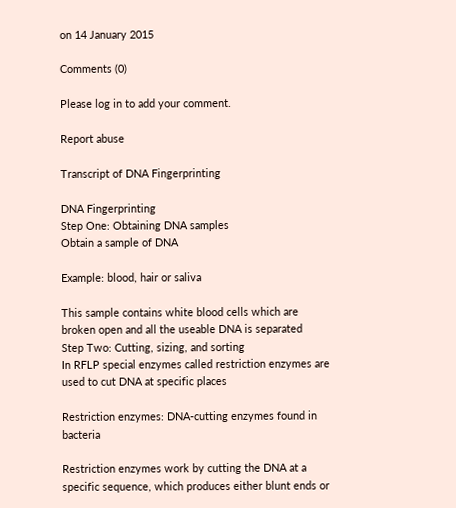on 14 January 2015

Comments (0)

Please log in to add your comment.

Report abuse

Transcript of DNA Fingerprinting

DNA Fingerprinting
Step One: Obtaining DNA samples
Obtain a sample of DNA

Example: blood, hair or saliva

This sample contains white blood cells which are broken open and all the useable DNA is separated
Step Two: Cutting, sizing, and sorting
In RFLP special enzymes called restriction enzymes are used to cut DNA at specific places

Restriction enzymes: DNA-cutting enzymes found in bacteria

Restriction enzymes work by cutting the DNA at a specific sequence, which produces either blunt ends or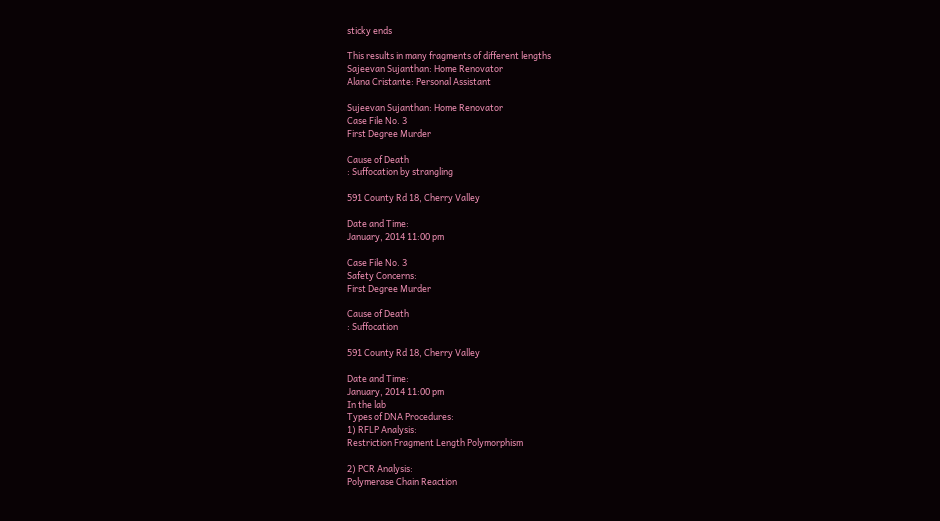sticky ends

This results in many fragments of different lengths
Sajeevan Sujanthan: Home Renovator
Alana Cristante: Personal Assistant

Sujeevan Sujanthan: Home Renovator
Case File No. 3
First Degree Murder

Cause of Death
: Suffocation by strangling

591 County Rd 18, Cherry Valley

Date and Time:
January, 2014 11:00 pm

Case File No. 3
Safety Concerns:
First Degree Murder

Cause of Death
: Suffocation

591 County Rd 18, Cherry Valley

Date and Time:
January, 2014 11:00 pm
In the lab
Types of DNA Procedures:
1) RFLP Analysis:
Restriction Fragment Length Polymorphism

2) PCR Analysis:
Polymerase Chain Reaction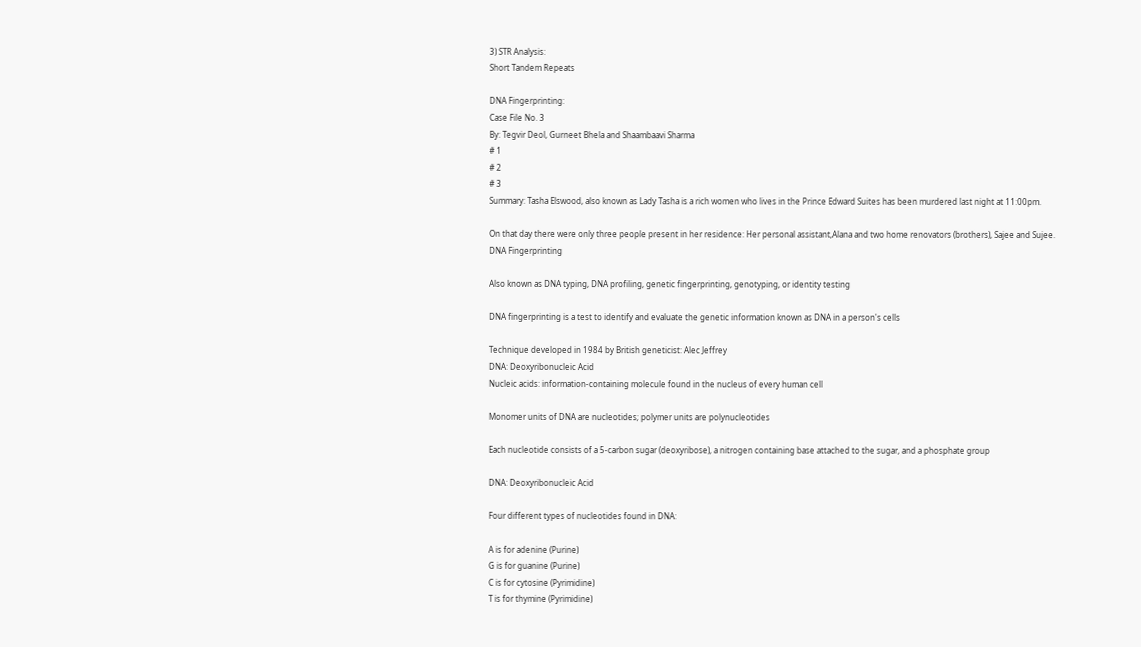3) STR Analysis:
Short Tandem Repeats

DNA Fingerprinting:
Case File No. 3
By: Tegvir Deol, Gurneet Bhela and Shaambaavi Sharma
# 1
# 2
# 3
Summary: Tasha Elswood, also known as Lady Tasha is a rich women who lives in the Prince Edward Suites has been murdered last night at 11:00pm.

On that day there were only three people present in her residence: Her personal assistant,Alana and two home renovators (brothers), Sajee and Sujee.
DNA Fingerprinting

Also known as DNA typing, DNA profiling, genetic fingerprinting, genotyping, or identity testing

DNA fingerprinting is a test to identify and evaluate the genetic information known as DNA in a person's cells

Technique developed in 1984 by British geneticist: Alec Jeffrey
DNA: Deoxyribonucleic Acid
Nucleic acids: information-containing molecule found in the nucleus of every human cell

Monomer units of DNA are nucleotides; polymer units are polynucleotides

Each nucleotide consists of a 5-carbon sugar (deoxyribose), a nitrogen containing base attached to the sugar, and a phosphate group

DNA: Deoxyribonucleic Acid

Four different types of nucleotides found in DNA:

A is for adenine (Purine)
G is for guanine (Purine)
C is for cytosine (Pyrimidine)
T is for thymine (Pyrimidine)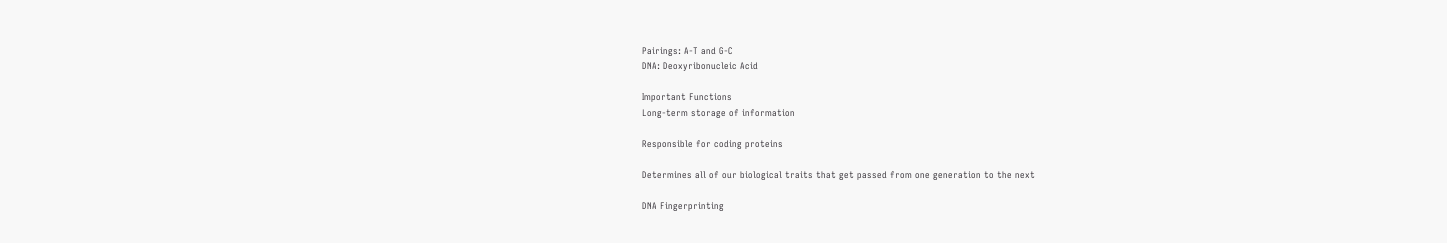Pairings: A-T and G-C
DNA: Deoxyribonucleic Acid

Important Functions
Long-term storage of information

Responsible for coding proteins

Determines all of our biological traits that get passed from one generation to the next

DNA Fingerprinting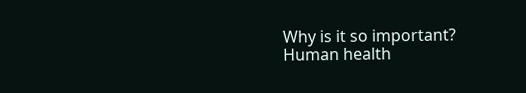Why is it so important?
Human health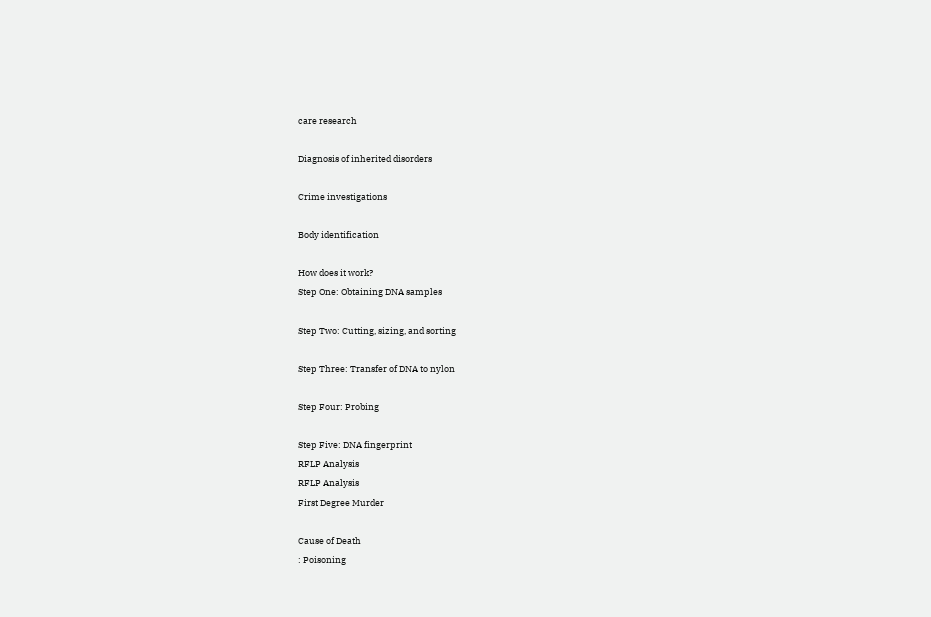care research

Diagnosis of inherited disorders

Crime investigations

Body identification

How does it work?
Step One: Obtaining DNA samples

Step Two: Cutting, sizing, and sorting

Step Three: Transfer of DNA to nylon

Step Four: Probing

Step Five: DNA fingerprint
RFLP Analysis
RFLP Analysis
First Degree Murder

Cause of Death
: Poisoning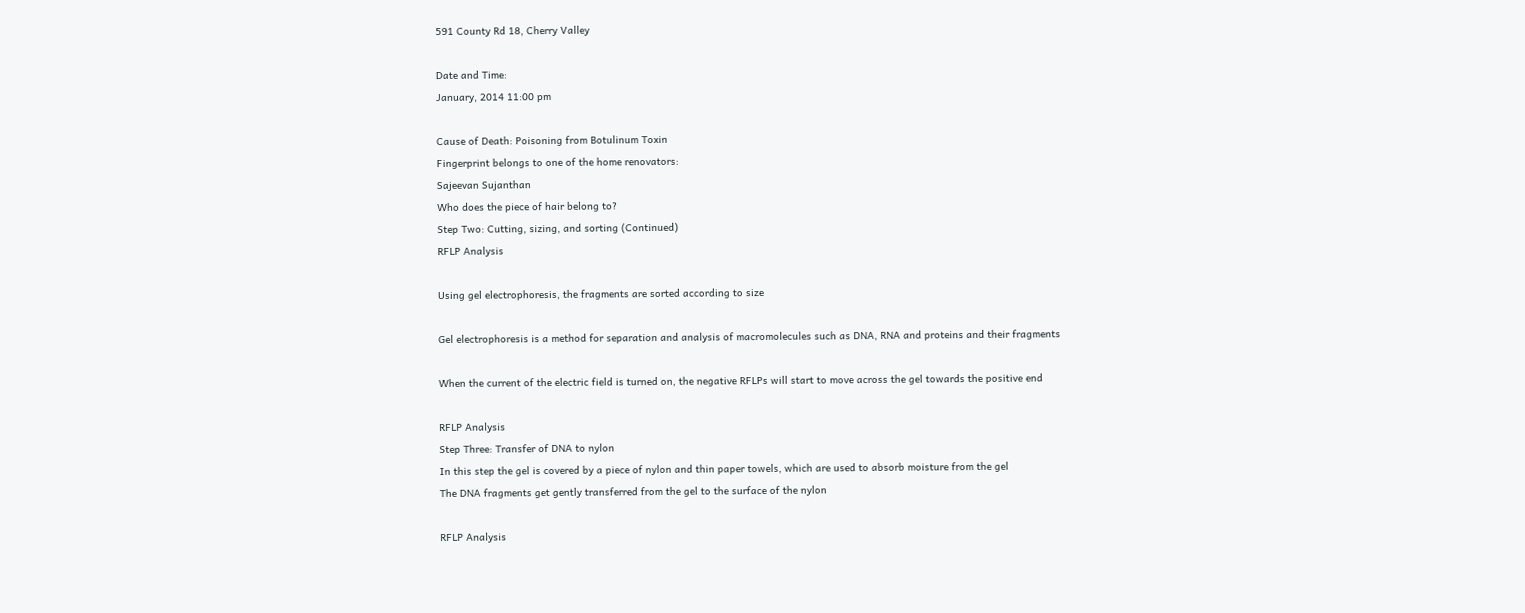591 County Rd 18, Cherry Valley

Date and Time:
January, 2014 11:00 pm

Cause of Death: Poisoning from Botulinum Toxin
Fingerprint belongs to one of the home renovators:
Sajeevan Sujanthan
Who does the piece of hair belong to?
Step Two: Cutting, sizing, and sorting (Continued)
RFLP Analysis

Using gel electrophoresis, the fragments are sorted according to size

Gel electrophoresis is a method for separation and analysis of macromolecules such as DNA, RNA and proteins and their fragments

When the current of the electric field is turned on, the negative RFLPs will start to move across the gel towards the positive end

RFLP Analysis
Step Three: Transfer of DNA to nylon
In this step the gel is covered by a piece of nylon and thin paper towels, which are used to absorb moisture from the gel
The DNA fragments get gently transferred from the gel to the surface of the nylon

RFLP Analysis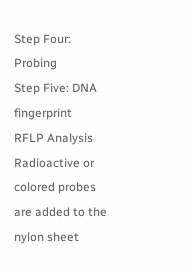Step Four: Probing
Step Five: DNA fingerprint
RFLP Analysis
Radioactive or colored probes are added to the nylon sheet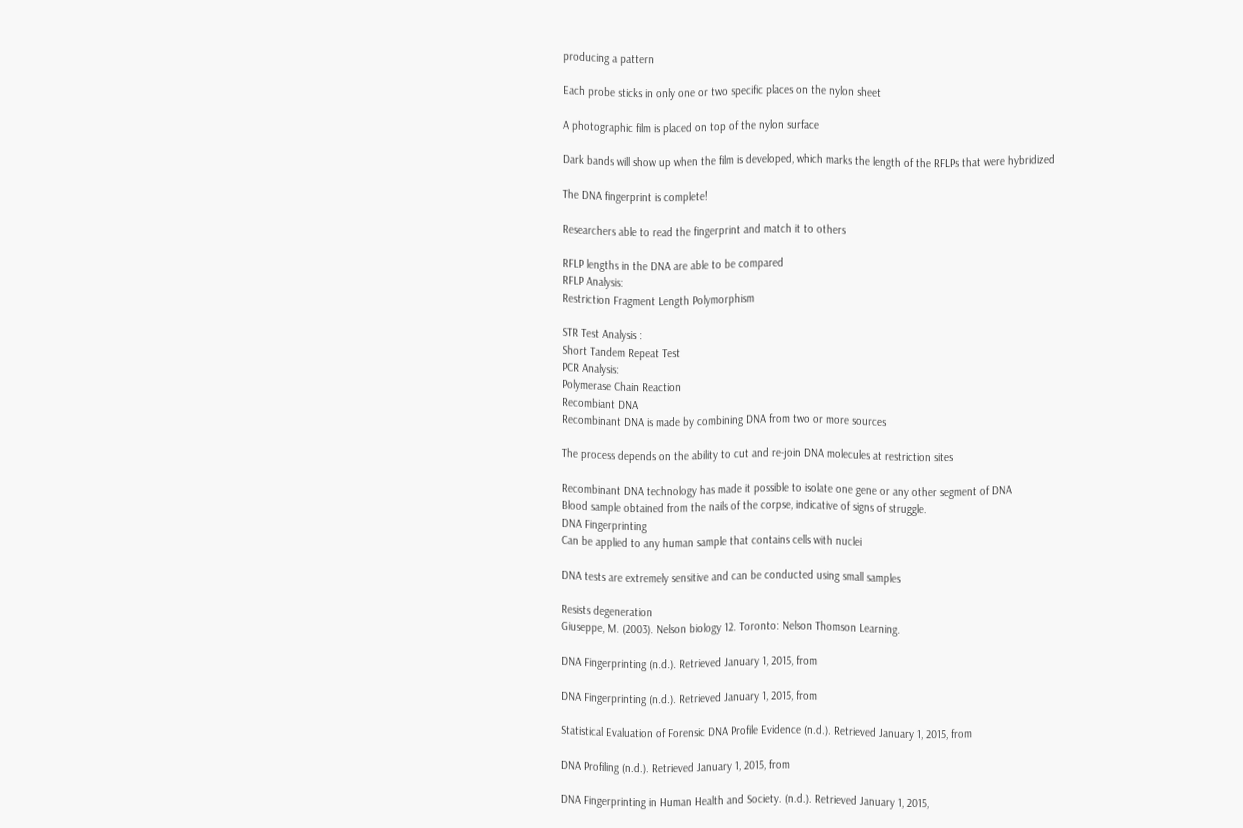producing a pattern

Each probe sticks in only one or two specific places on the nylon sheet

A photographic film is placed on top of the nylon surface

Dark bands will show up when the film is developed, which marks the length of the RFLPs that were hybridized

The DNA fingerprint is complete!

Researchers able to read the fingerprint and match it to others

RFLP lengths in the DNA are able to be compared
RFLP Analysis:
Restriction Fragment Length Polymorphism

STR Test Analysis :
Short Tandem Repeat Test
PCR Analysis:
Polymerase Chain Reaction
Recombiant DNA
Recombinant DNA is made by combining DNA from two or more sources

The process depends on the ability to cut and re-join DNA molecules at restriction sites

Recombinant DNA technology has made it possible to isolate one gene or any other segment of DNA
Blood sample obtained from the nails of the corpse, indicative of signs of struggle.
DNA Fingerprinting
Can be applied to any human sample that contains cells with nuclei

DNA tests are extremely sensitive and can be conducted using small samples

Resists degeneration
Giuseppe, M. (2003). Nelson biology 12. Toronto: Nelson Thomson Learning.

DNA Fingerprinting (n.d.). Retrieved January 1, 2015, from

DNA Fingerprinting (n.d.). Retrieved January 1, 2015, from

Statistical Evaluation of Forensic DNA Profile Evidence (n.d.). Retrieved January 1, 2015, from

DNA Profiling (n.d.). Retrieved January 1, 2015, from

DNA Fingerprinting in Human Health and Society. (n.d.). Retrieved January 1, 2015,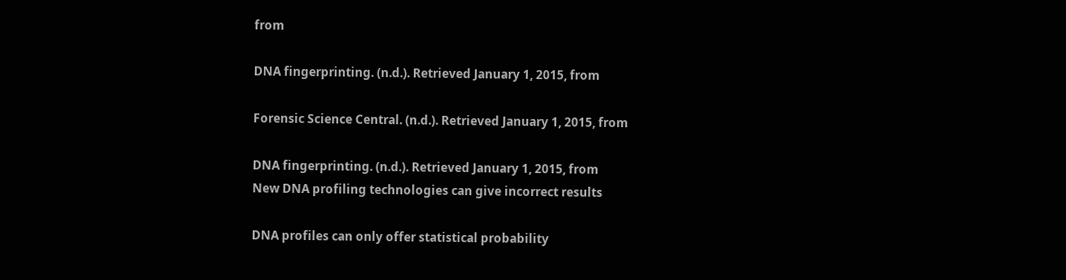from

DNA fingerprinting. (n.d.). Retrieved January 1, 2015, from

Forensic Science Central. (n.d.). Retrieved January 1, 2015, from

DNA fingerprinting. (n.d.). Retrieved January 1, 2015, from
New DNA profiling technologies can give incorrect results

DNA profiles can only offer statistical probability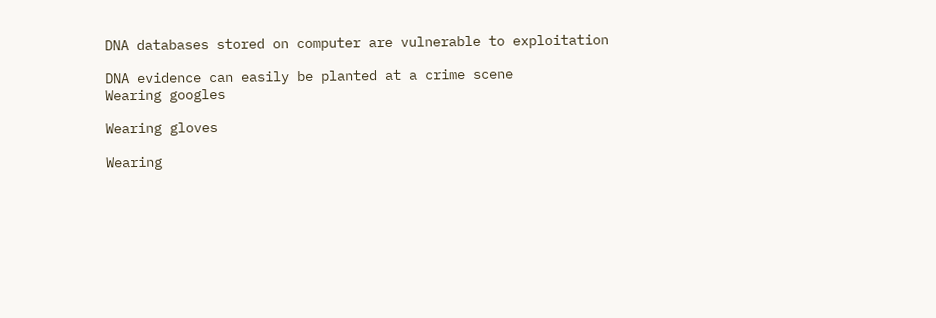DNA databases stored on computer are vulnerable to exploitation

DNA evidence can easily be planted at a crime scene
Wearing googles

Wearing gloves

Wearing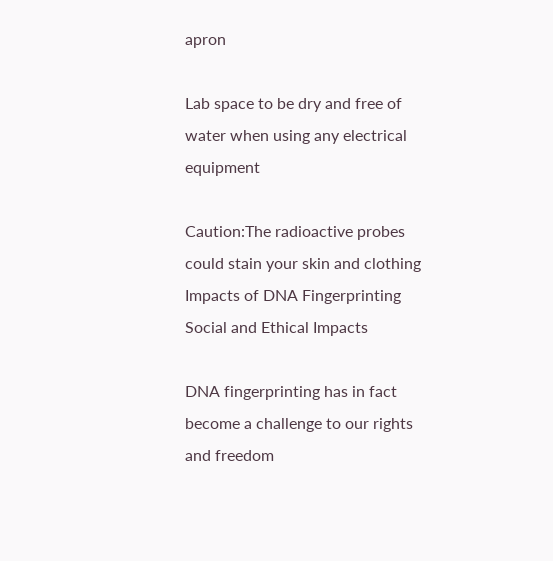apron

Lab space to be dry and free of water when using any electrical equipment

Caution:The radioactive probes could stain your skin and clothing
Impacts of DNA Fingerprinting
Social and Ethical Impacts

DNA fingerprinting has in fact become a challenge to our rights and freedom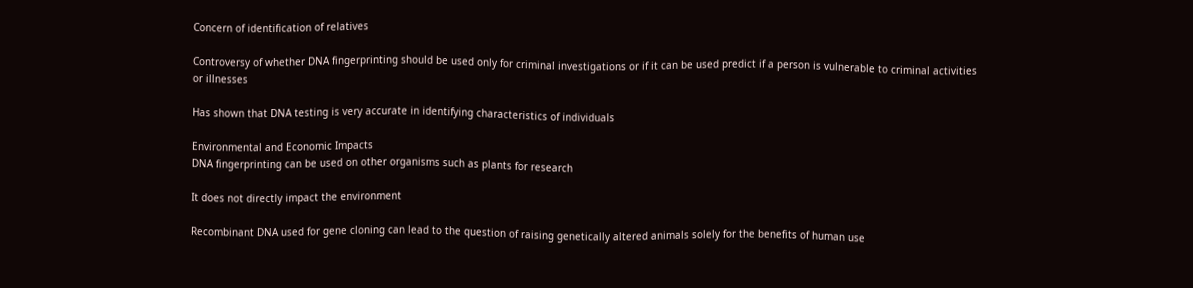Concern of identification of relatives

Controversy of whether DNA fingerprinting should be used only for criminal investigations or if it can be used predict if a person is vulnerable to criminal activities or illnesses

Has shown that DNA testing is very accurate in identifying characteristics of individuals

Environmental and Economic Impacts
DNA fingerprinting can be used on other organisms such as plants for research

It does not directly impact the environment

Recombinant DNA used for gene cloning can lead to the question of raising genetically altered animals solely for the benefits of human use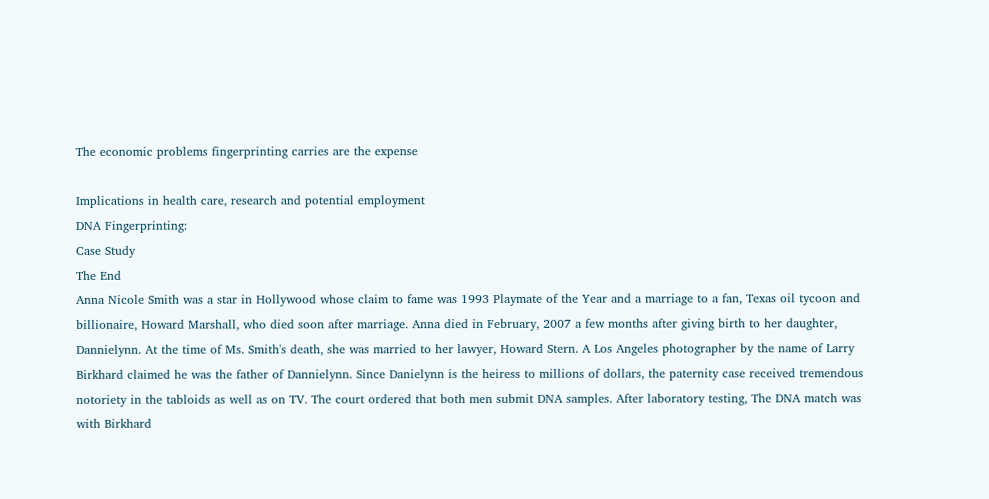The economic problems fingerprinting carries are the expense

Implications in health care, research and potential employment
DNA Fingerprinting:
Case Study
The End
Anna Nicole Smith was a star in Hollywood whose claim to fame was 1993 Playmate of the Year and a marriage to a fan, Texas oil tycoon and billionaire, Howard Marshall, who died soon after marriage. Anna died in February, 2007 a few months after giving birth to her daughter, Dannielynn. At the time of Ms. Smith's death, she was married to her lawyer, Howard Stern. A Los Angeles photographer by the name of Larry Birkhard claimed he was the father of Dannielynn. Since Danielynn is the heiress to millions of dollars, the paternity case received tremendous notoriety in the tabloids as well as on TV. The court ordered that both men submit DNA samples. After laboratory testing, The DNA match was with Birkhard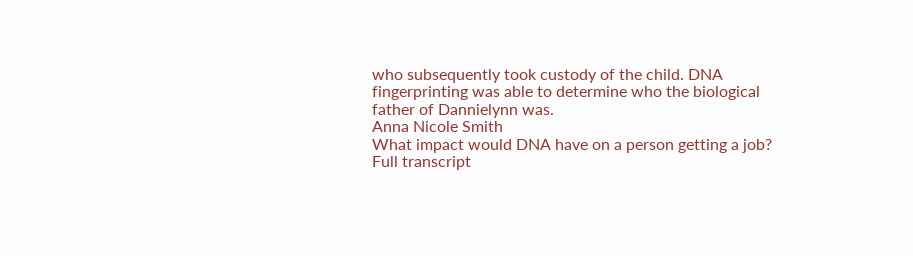who subsequently took custody of the child. DNA fingerprinting was able to determine who the biological father of Dannielynn was.
Anna Nicole Smith
What impact would DNA have on a person getting a job?
Full transcript